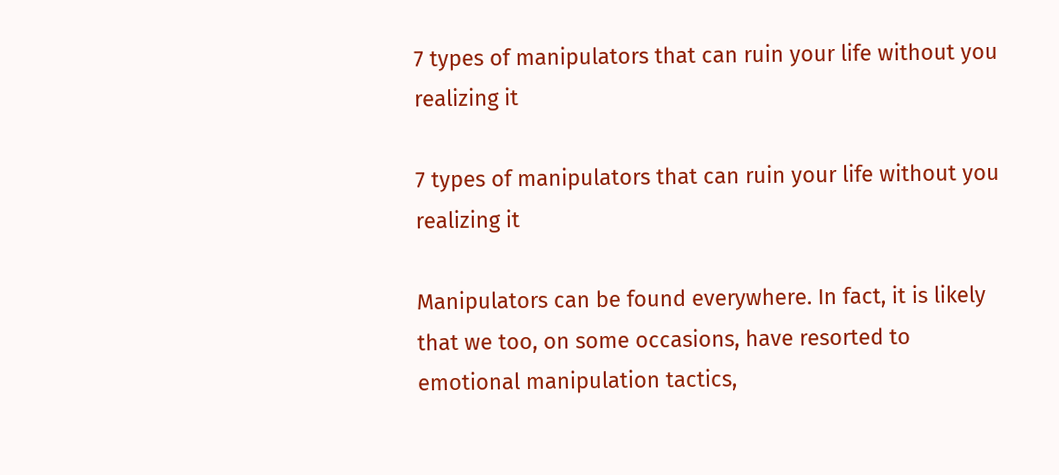7 types of manipulators that can ruin your life without you realizing it

7 types of manipulators that can ruin your life without you realizing it

Manipulators can be found everywhere. In fact, it is likely that we too, on some occasions, have resorted to emotional manipulation tactics,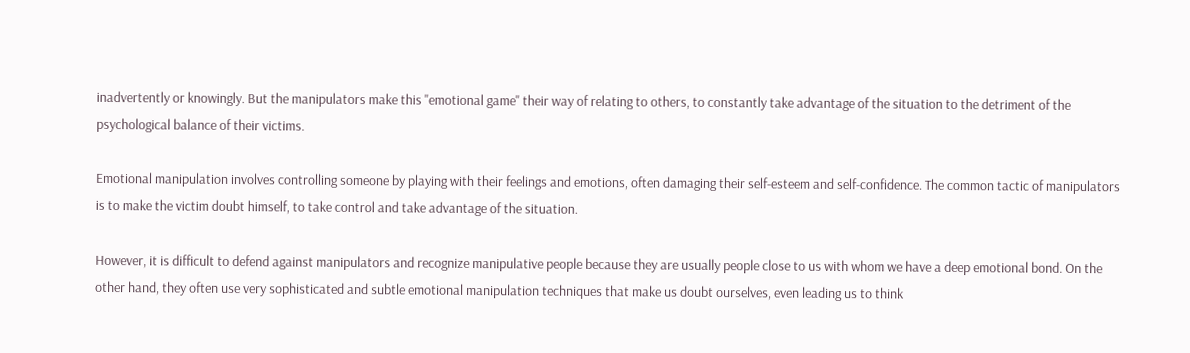inadvertently or knowingly. But the manipulators make this "emotional game" their way of relating to others, to constantly take advantage of the situation to the detriment of the psychological balance of their victims.

Emotional manipulation involves controlling someone by playing with their feelings and emotions, often damaging their self-esteem and self-confidence. The common tactic of manipulators is to make the victim doubt himself, to take control and take advantage of the situation.

However, it is difficult to defend against manipulators and recognize manipulative people because they are usually people close to us with whom we have a deep emotional bond. On the other hand, they often use very sophisticated and subtle emotional manipulation techniques that make us doubt ourselves, even leading us to think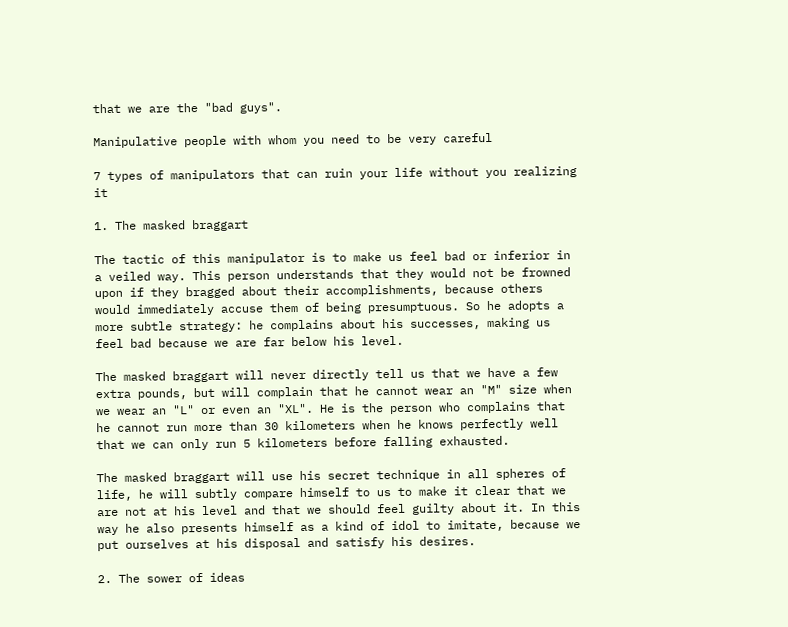that we are the "bad guys".

Manipulative people with whom you need to be very careful

7 types of manipulators that can ruin your life without you realizing it

1. The masked braggart

The tactic of this manipulator is to make us feel bad or inferior in a veiled way. This person understands that they would not be frowned upon if they bragged about their accomplishments, because others would immediately accuse them of being presumptuous. So he adopts a more subtle strategy: he complains about his successes, making us feel bad because we are far below his level.

The masked braggart will never directly tell us that we have a few extra pounds, but will complain that he cannot wear an "M" size when we wear an "L" or even an "XL". He is the person who complains that he cannot run more than 30 kilometers when he knows perfectly well that we can only run 5 kilometers before falling exhausted.

The masked braggart will use his secret technique in all spheres of life, he will subtly compare himself to us to make it clear that we are not at his level and that we should feel guilty about it. In this way he also presents himself as a kind of idol to imitate, because we put ourselves at his disposal and satisfy his desires.

2. The sower of ideas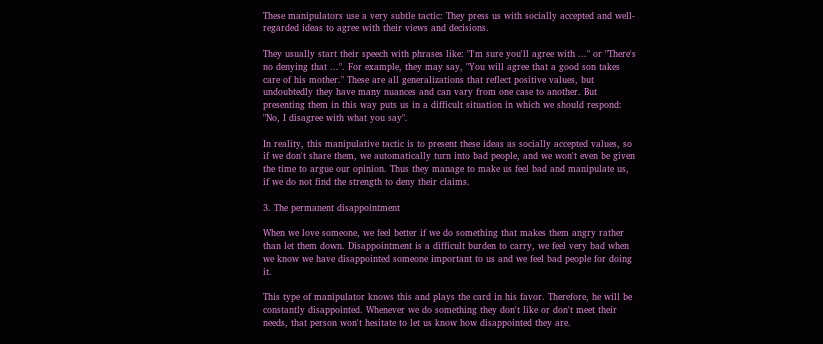These manipulators use a very subtle tactic: They press us with socially accepted and well-regarded ideas to agree with their views and decisions.

They usually start their speech with phrases like: "I'm sure you'll agree with ..." or "There's no denying that ...". For example, they may say, "You will agree that a good son takes care of his mother." These are all generalizations that reflect positive values, but undoubtedly they have many nuances and can vary from one case to another. But presenting them in this way puts us in a difficult situation in which we should respond: "No, I disagree with what you say".

In reality, this manipulative tactic is to present these ideas as socially accepted values, so if we don't share them, we automatically turn into bad people, and we won't even be given the time to argue our opinion. Thus they manage to make us feel bad and manipulate us, if we do not find the strength to deny their claims.

3. The permanent disappointment

When we love someone, we feel better if we do something that makes them angry rather than let them down. Disappointment is a difficult burden to carry, we feel very bad when we know we have disappointed someone important to us and we feel bad people for doing it.

This type of manipulator knows this and plays the card in his favor. Therefore, he will be constantly disappointed. Whenever we do something they don't like or don't meet their needs, that person won't hesitate to let us know how disappointed they are.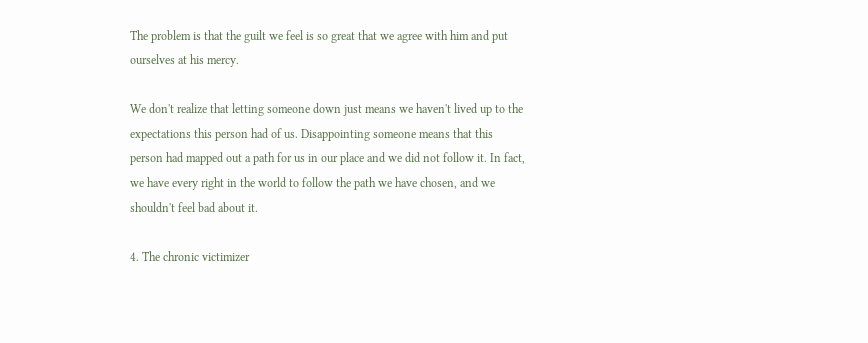The problem is that the guilt we feel is so great that we agree with him and put ourselves at his mercy.

We don't realize that letting someone down just means we haven't lived up to the expectations this person had of us. Disappointing someone means that this person had mapped out a path for us in our place and we did not follow it. In fact, we have every right in the world to follow the path we have chosen, and we shouldn't feel bad about it.

4. The chronic victimizer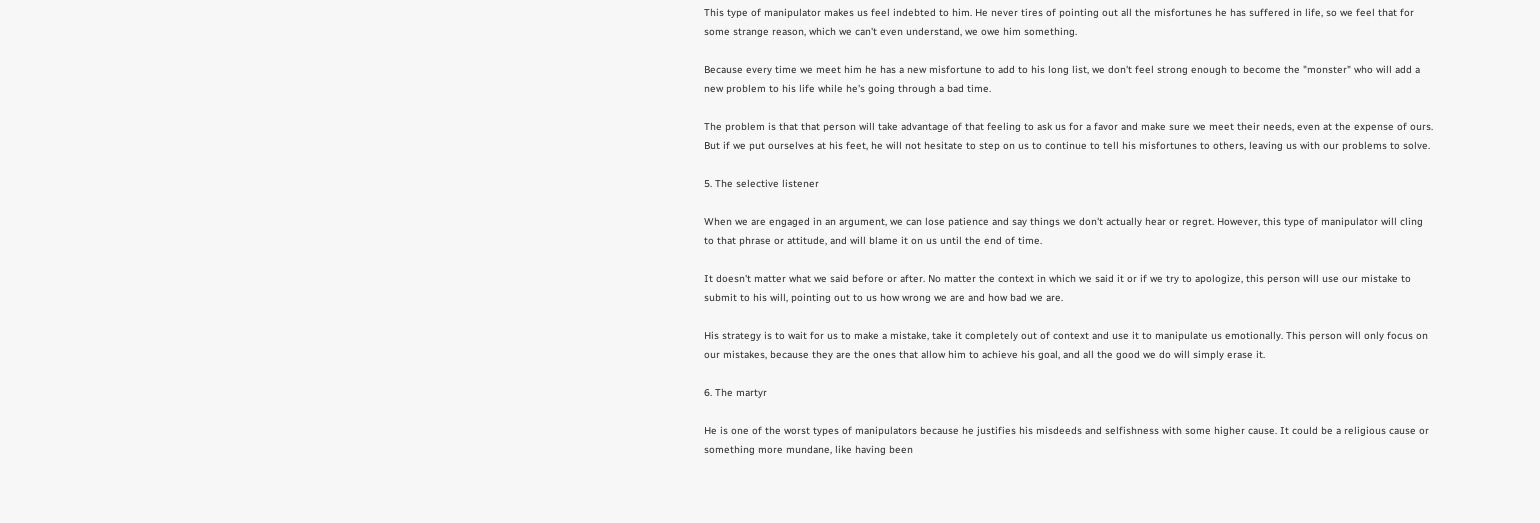This type of manipulator makes us feel indebted to him. He never tires of pointing out all the misfortunes he has suffered in life, so we feel that for some strange reason, which we can't even understand, we owe him something.

Because every time we meet him he has a new misfortune to add to his long list, we don't feel strong enough to become the "monster" who will add a new problem to his life while he's going through a bad time.

The problem is that that person will take advantage of that feeling to ask us for a favor and make sure we meet their needs, even at the expense of ours. But if we put ourselves at his feet, he will not hesitate to step on us to continue to tell his misfortunes to others, leaving us with our problems to solve.

5. The selective listener

When we are engaged in an argument, we can lose patience and say things we don't actually hear or regret. However, this type of manipulator will cling to that phrase or attitude, and will blame it on us until the end of time.

It doesn't matter what we said before or after. No matter the context in which we said it or if we try to apologize, this person will use our mistake to submit to his will, pointing out to us how wrong we are and how bad we are.

His strategy is to wait for us to make a mistake, take it completely out of context and use it to manipulate us emotionally. This person will only focus on our mistakes, because they are the ones that allow him to achieve his goal, and all the good we do will simply erase it.

6. The martyr

He is one of the worst types of manipulators because he justifies his misdeeds and selfishness with some higher cause. It could be a religious cause or something more mundane, like having been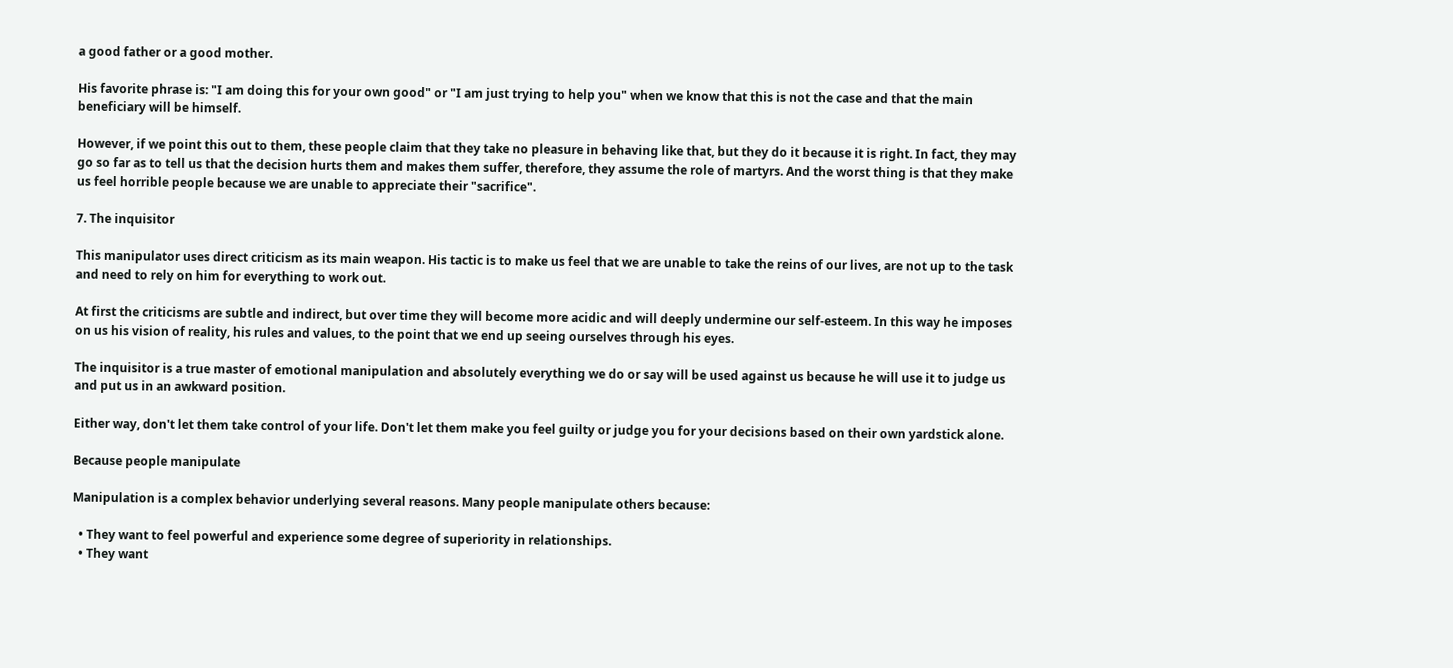a good father or a good mother.

His favorite phrase is: "I am doing this for your own good" or "I am just trying to help you" when we know that this is not the case and that the main beneficiary will be himself.

However, if we point this out to them, these people claim that they take no pleasure in behaving like that, but they do it because it is right. In fact, they may go so far as to tell us that the decision hurts them and makes them suffer, therefore, they assume the role of martyrs. And the worst thing is that they make us feel horrible people because we are unable to appreciate their "sacrifice".

7. The inquisitor

This manipulator uses direct criticism as its main weapon. His tactic is to make us feel that we are unable to take the reins of our lives, are not up to the task and need to rely on him for everything to work out.

At first the criticisms are subtle and indirect, but over time they will become more acidic and will deeply undermine our self-esteem. In this way he imposes on us his vision of reality, his rules and values, to the point that we end up seeing ourselves through his eyes.

The inquisitor is a true master of emotional manipulation and absolutely everything we do or say will be used against us because he will use it to judge us and put us in an awkward position.

Either way, don't let them take control of your life. Don't let them make you feel guilty or judge you for your decisions based on their own yardstick alone.

Because people manipulate

Manipulation is a complex behavior underlying several reasons. Many people manipulate others because:

  • They want to feel powerful and experience some degree of superiority in relationships.
  • They want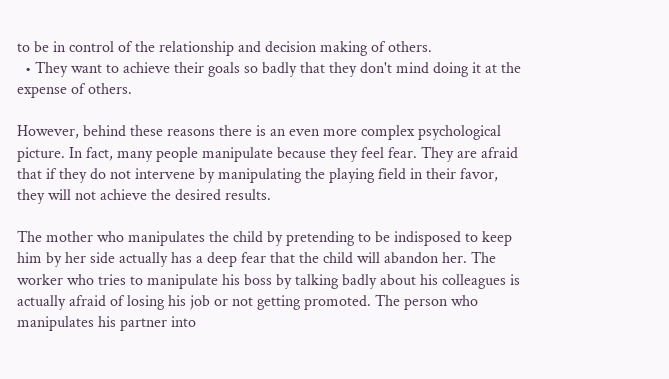to be in control of the relationship and decision making of others.
  • They want to achieve their goals so badly that they don't mind doing it at the expense of others.

However, behind these reasons there is an even more complex psychological picture. In fact, many people manipulate because they feel fear. They are afraid that if they do not intervene by manipulating the playing field in their favor, they will not achieve the desired results.

The mother who manipulates the child by pretending to be indisposed to keep him by her side actually has a deep fear that the child will abandon her. The worker who tries to manipulate his boss by talking badly about his colleagues is actually afraid of losing his job or not getting promoted. The person who manipulates his partner into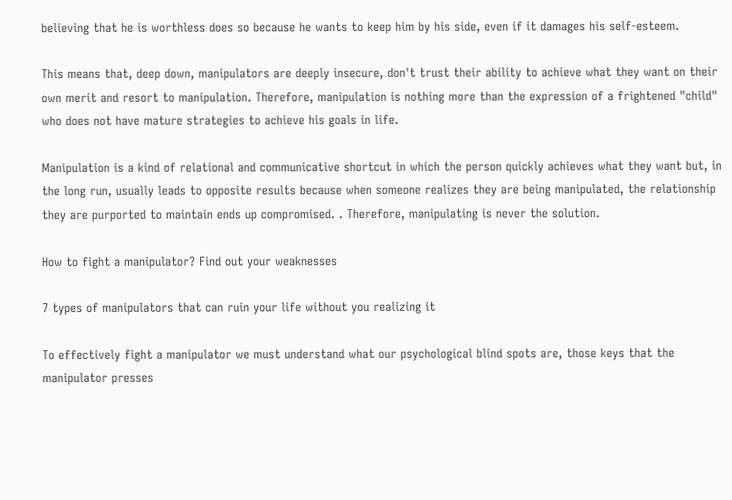believing that he is worthless does so because he wants to keep him by his side, even if it damages his self-esteem.

This means that, deep down, manipulators are deeply insecure, don't trust their ability to achieve what they want on their own merit and resort to manipulation. Therefore, manipulation is nothing more than the expression of a frightened "child" who does not have mature strategies to achieve his goals in life.

Manipulation is a kind of relational and communicative shortcut in which the person quickly achieves what they want but, in the long run, usually leads to opposite results because when someone realizes they are being manipulated, the relationship they are purported to maintain ends up compromised. . Therefore, manipulating is never the solution.

How to fight a manipulator? Find out your weaknesses

7 types of manipulators that can ruin your life without you realizing it

To effectively fight a manipulator we must understand what our psychological blind spots are, those keys that the manipulator presses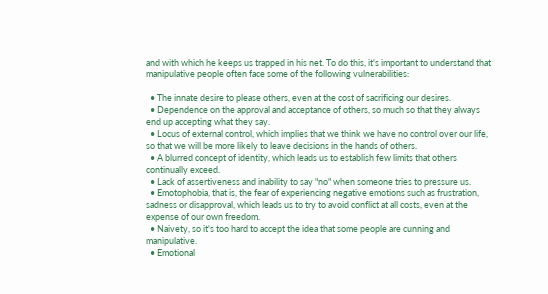and with which he keeps us trapped in his net. To do this, it's important to understand that manipulative people often face some of the following vulnerabilities:

  • The innate desire to please others, even at the cost of sacrificing our desires.
  • Dependence on the approval and acceptance of others, so much so that they always end up accepting what they say.
  • Locus of external control, which implies that we think we have no control over our life, so that we will be more likely to leave decisions in the hands of others.
  • A blurred concept of identity, which leads us to establish few limits that others continually exceed.
  • Lack of assertiveness and inability to say "no" when someone tries to pressure us.
  • Emotophobia, that is, the fear of experiencing negative emotions such as frustration, sadness or disapproval, which leads us to try to avoid conflict at all costs, even at the expense of our own freedom.
  • Naivety, so it's too hard to accept the idea that some people are cunning and manipulative.
  • Emotional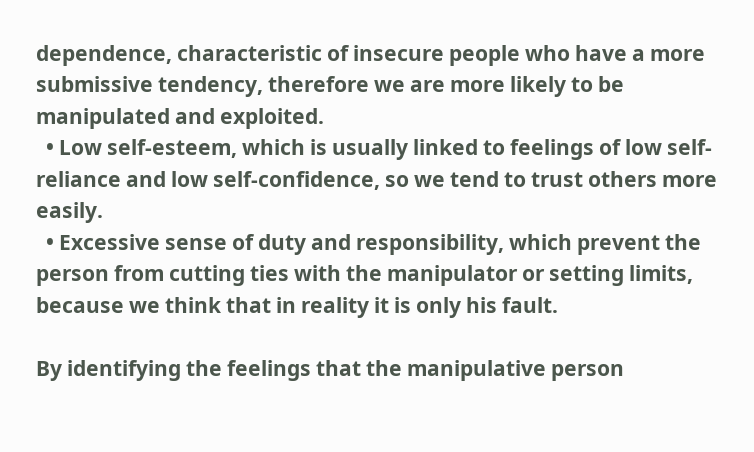dependence, characteristic of insecure people who have a more submissive tendency, therefore we are more likely to be manipulated and exploited.
  • Low self-esteem, which is usually linked to feelings of low self-reliance and low self-confidence, so we tend to trust others more easily.
  • Excessive sense of duty and responsibility, which prevent the person from cutting ties with the manipulator or setting limits, because we think that in reality it is only his fault.

By identifying the feelings that the manipulative person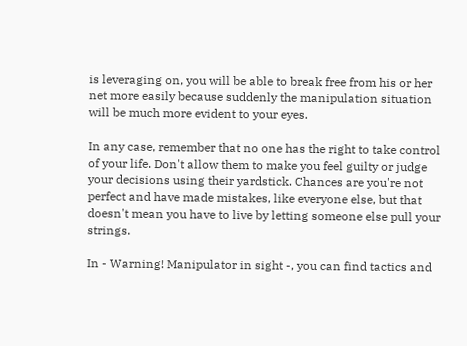is leveraging on, you will be able to break free from his or her net more easily because suddenly the manipulation situation will be much more evident to your eyes.

In any case, remember that no one has the right to take control of your life. Don't allow them to make you feel guilty or judge your decisions using their yardstick. Chances are you're not perfect and have made mistakes, like everyone else, but that doesn't mean you have to live by letting someone else pull your strings.

In - Warning! Manipulator in sight -, you can find tactics and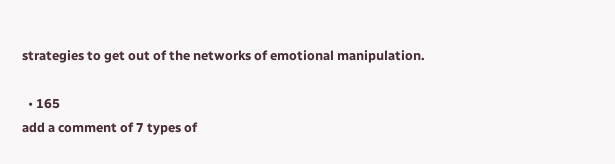strategies to get out of the networks of emotional manipulation.

  • 165
add a comment of 7 types of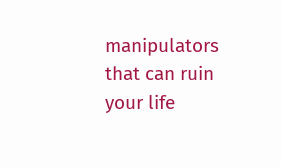manipulators that can ruin your life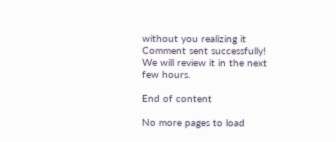without you realizing it
Comment sent successfully! We will review it in the next few hours.

End of content

No more pages to load